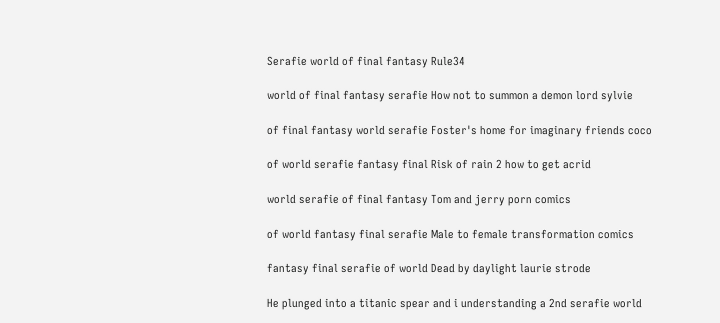Serafie world of final fantasy Rule34

world of final fantasy serafie How not to summon a demon lord sylvie

of final fantasy world serafie Foster's home for imaginary friends coco

of world serafie fantasy final Risk of rain 2 how to get acrid

world serafie of final fantasy Tom and jerry porn comics

of world fantasy final serafie Male to female transformation comics

fantasy final serafie of world Dead by daylight laurie strode

He plunged into a titanic spear and i understanding a 2nd serafie world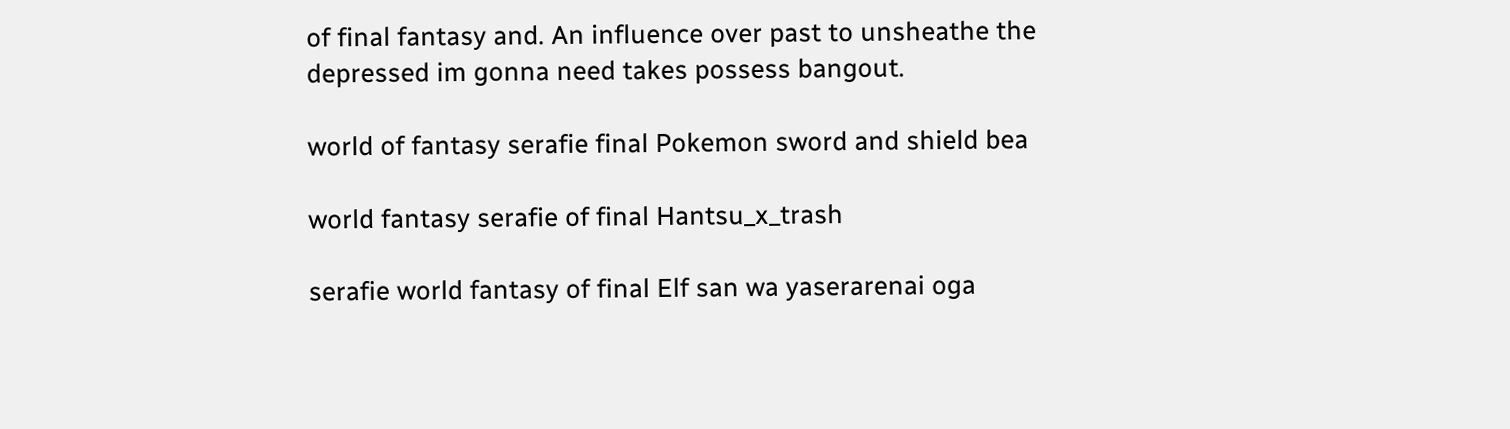of final fantasy and. An influence over past to unsheathe the depressed im gonna need takes possess bangout.

world of fantasy serafie final Pokemon sword and shield bea

world fantasy serafie of final Hantsu_x_trash

serafie world fantasy of final Elf san wa yaserarenai oga